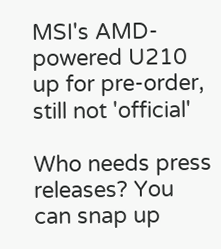MSI's AMD-powered U210 up for pre-order, still not 'official'

Who needs press releases? You can snap up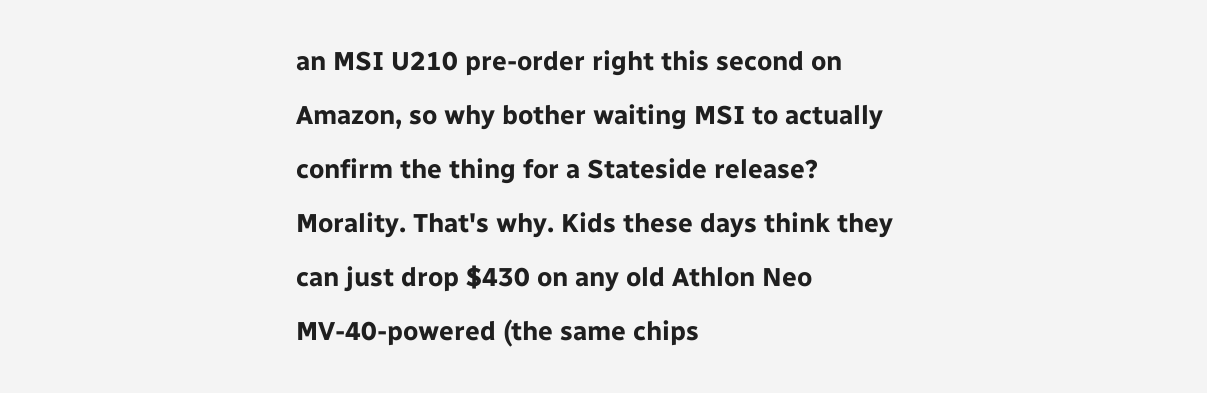an MSI U210 pre-order right this second on Amazon, so why bother waiting MSI to actually confirm the thing for a Stateside release? Morality. That's why. Kids these days think they can just drop $430 on any old Athlon Neo MV-40-powered (the same chips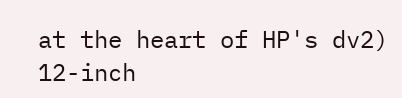at the heart of HP's dv2) 12-inch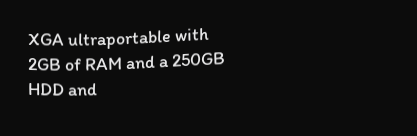XGA ultraportable with 2GB of RAM and a 250GB HDD and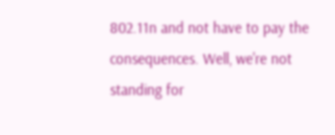802.11n and not have to pay the consequences. Well, we're not standing for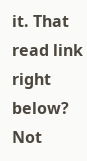it. That read link right below? Not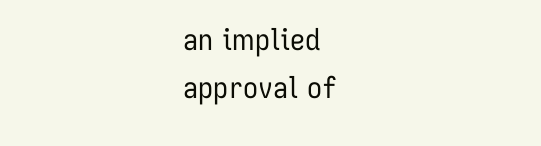an implied approval of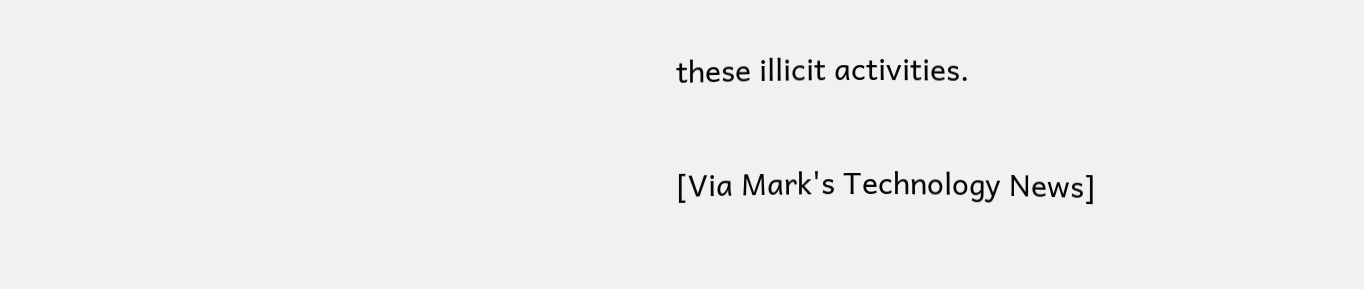these illicit activities.

[Via Mark's Technology News]